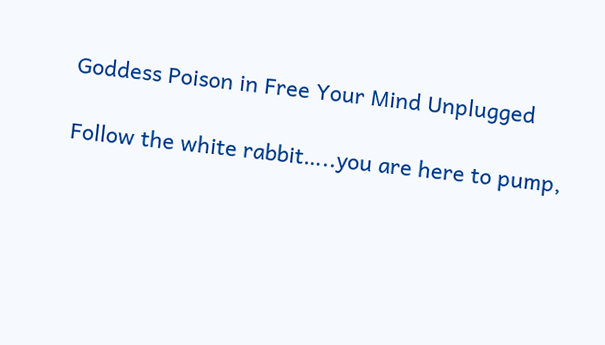Goddess Poison in Free Your Mind Unplugged

Follow the white rabbit…..you are here to pump,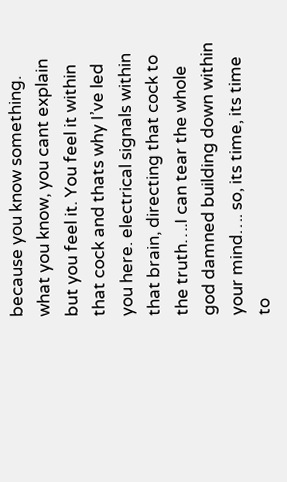because you know something. what you know, you cant explain but you feel it. You feel it within that cock and thats why I’ve led you here. electrical signals within that brain, directing that cock to the truth….I can tear the whole god damned building down within your mind…. so, its time, its time to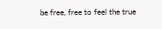be free, free to feel the true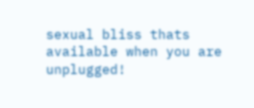sexual bliss thats available when you are unplugged!